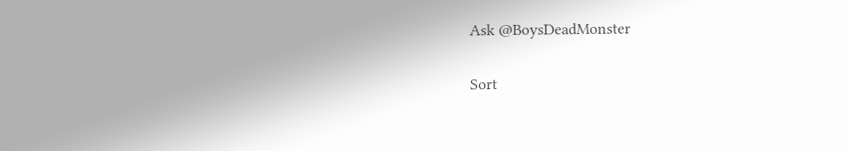Ask @BoysDeadMonster

Sort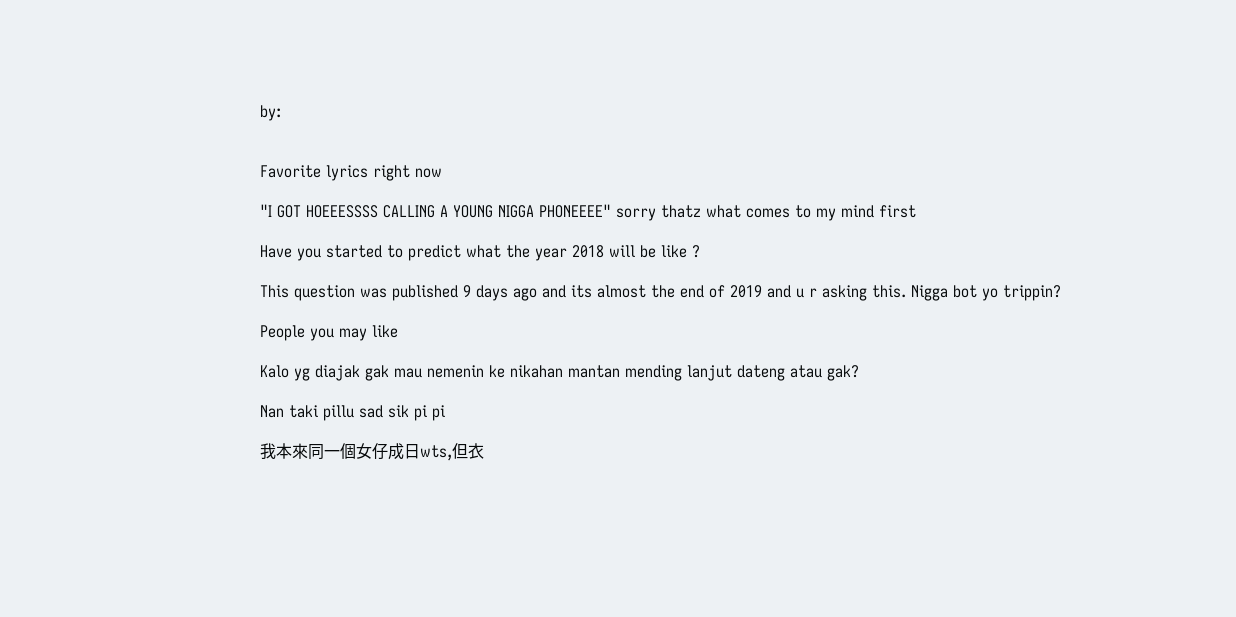by:


Favorite lyrics right now

"I GOT HOEEESSSS CALLING A YOUNG NIGGA PHONEEEE" sorry thatz what comes to my mind first

Have you started to predict what the year 2018 will be like ?

This question was published 9 days ago and its almost the end of 2019 and u r asking this. Nigga bot yo trippin?

People you may like

Kalo yg diajak gak mau nemenin ke nikahan mantan mending lanjut dateng atau gak?

Nan taki pillu sad sik pi pi

我本來同一個女仔成日wts,但衣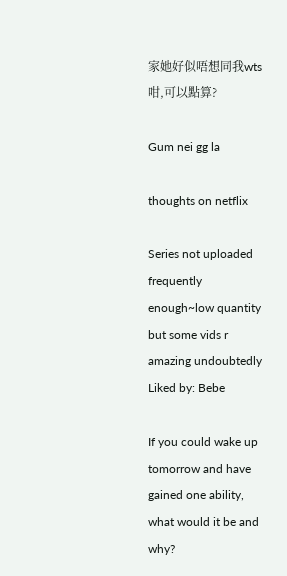家她好似唔想同我wts 咁,可以點算?

Gum nei gg la

thoughts on netflix

Series not uploaded frequently enough~low quantity but some vids r amazing undoubtedly
Liked by: Bebe

If you could wake up tomorrow and have gained one ability, what would it be and why?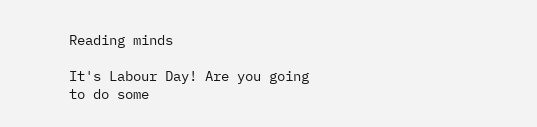Reading minds

It's Labour Day! Are you going to do some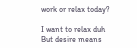work or relax today?

I want to relax duh
But desire means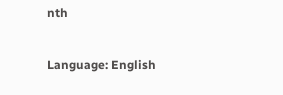nth


Language: English